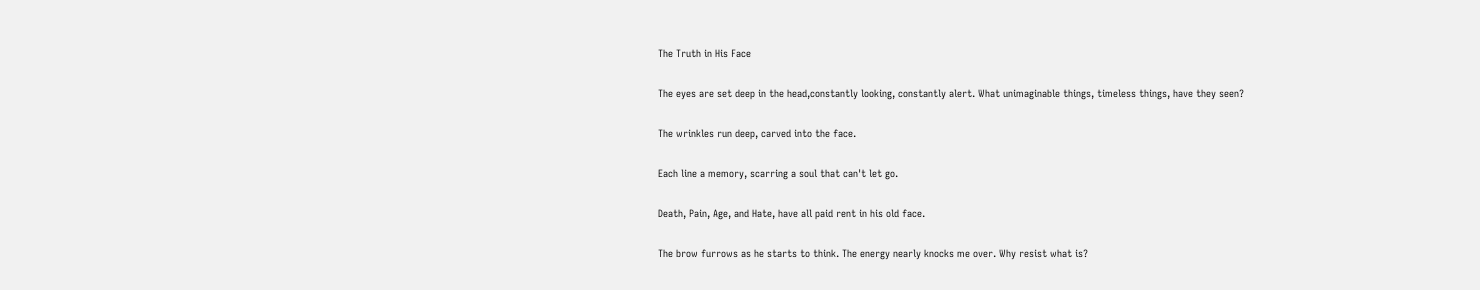The Truth in His Face

The eyes are set deep in the head,constantly looking, constantly alert. What unimaginable things, timeless things, have they seen?

The wrinkles run deep, carved into the face.

Each line a memory, scarring a soul that can't let go.

Death, Pain, Age, and Hate, have all paid rent in his old face.

The brow furrows as he starts to think. The energy nearly knocks me over. Why resist what is?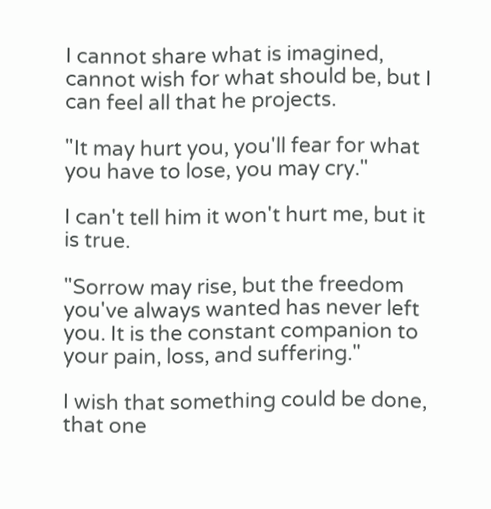I cannot share what is imagined, cannot wish for what should be, but I can feel all that he projects.

"It may hurt you, you'll fear for what you have to lose, you may cry."

I can't tell him it won't hurt me, but it is true.

"Sorrow may rise, but the freedom you've always wanted has never left you. It is the constant companion to your pain, loss, and suffering."

I wish that something could be done, that one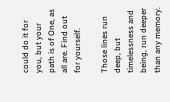could do it for you, but your path is of One, as all are. Find out for yourself.

Those lines run deep, but timelessness and being, run deeper than any memory.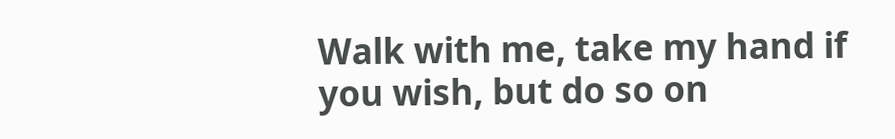Walk with me, take my hand if you wish, but do so on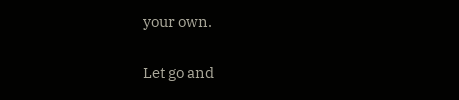your own.

Let go and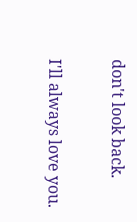don't look back.

I'll always love you.